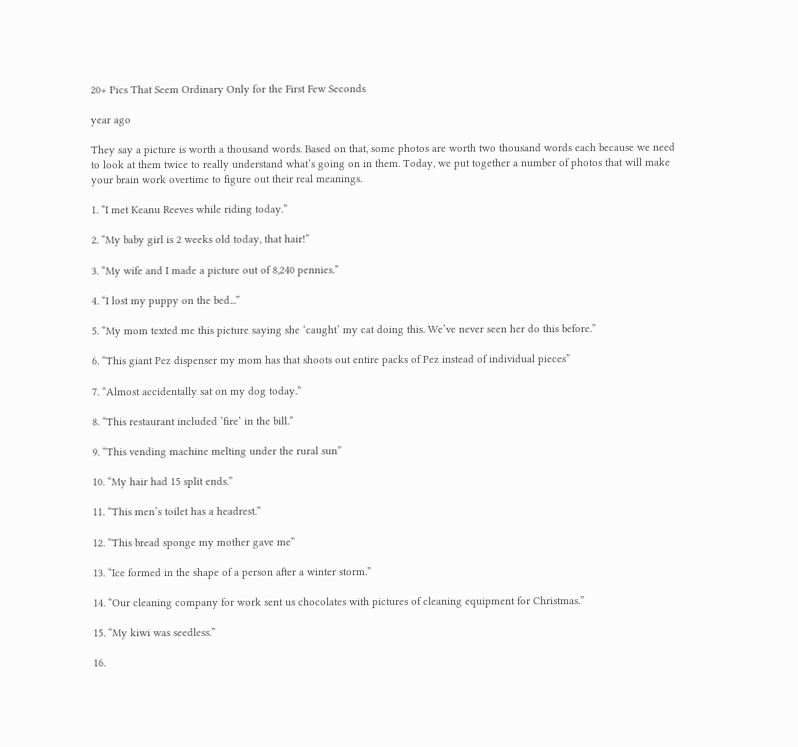20+ Pics That Seem Ordinary Only for the First Few Seconds

year ago

They say a picture is worth a thousand words. Based on that, some photos are worth two thousand words each because we need to look at them twice to really understand what’s going on in them. Today, we put together a number of photos that will make your brain work overtime to figure out their real meanings.

1. “I met Keanu Reeves while riding today.”

2. “My baby girl is 2 weeks old today, that hair!”

3. “My wife and I made a picture out of 8,240 pennies.”

4. “I lost my puppy on the bed...”

5. “My mom texted me this picture saying she ‘caught’ my cat doing this. We’ve never seen her do this before.”

6. “This giant Pez dispenser my mom has that shoots out entire packs of Pez instead of individual pieces”

7. “Almost accidentally sat on my dog today.”

8. “This restaurant included ’fire’ in the bill.”

9. “This vending machine melting under the rural sun”

10. “My hair had 15 split ends.”

11. “This men’s toilet has a headrest.”

12. “This bread sponge my mother gave me”

13. “Ice formed in the shape of a person after a winter storm.”

14. “Our cleaning company for work sent us chocolates with pictures of cleaning equipment for Christmas.”

15. “My kiwi was seedless.”

16.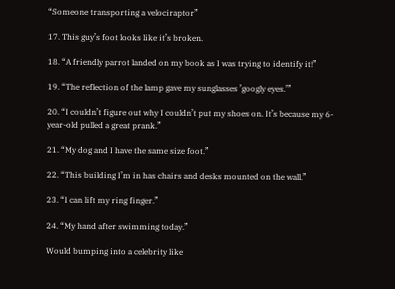“Someone transporting a velociraptor”

17. This guy’s foot looks like it’s broken.

18. “A friendly parrot landed on my book as I was trying to identify it!”

19. “The reflection of the lamp gave my sunglasses ’googly eyes.’”

20. “I couldn’t figure out why I couldn’t put my shoes on. It’s because my 6-year-old pulled a great prank.”

21. “My dog and I have the same size foot.”

22. “This building I’m in has chairs and desks mounted on the wall.”

23. “I can lift my ring finger.”

24. “My hand after swimming today.”

Would bumping into a celebrity like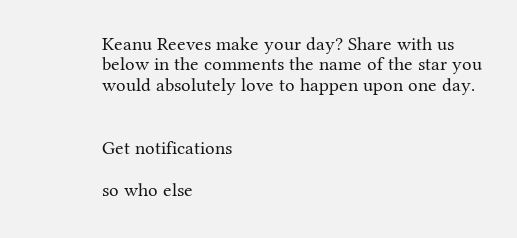Keanu Reeves make your day? Share with us below in the comments the name of the star you would absolutely love to happen upon one day.


Get notifications

so who else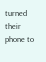turned their phone to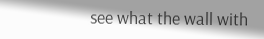see what the wall with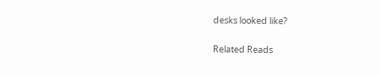desks looked like?


Related Reads